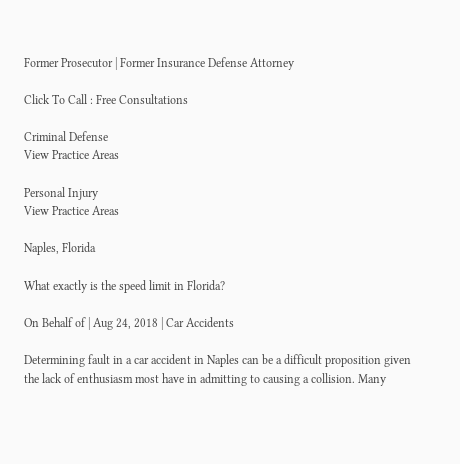Former Prosecutor | Former Insurance Defense Attorney

Click To Call : Free Consultations

Criminal Defense
View Practice Areas

Personal Injury
View Practice Areas

Naples, Florida

What exactly is the speed limit in Florida?

On Behalf of | Aug 24, 2018 | Car Accidents

Determining fault in a car accident in Naples can be a difficult proposition given the lack of enthusiasm most have in admitting to causing a collision. Many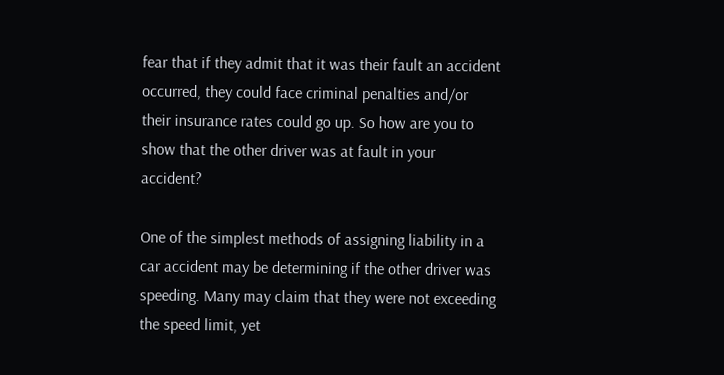fear that if they admit that it was their fault an accident occurred, they could face criminal penalties and/or their insurance rates could go up. So how are you to show that the other driver was at fault in your accident?

One of the simplest methods of assigning liability in a car accident may be determining if the other driver was speeding. Many may claim that they were not exceeding the speed limit, yet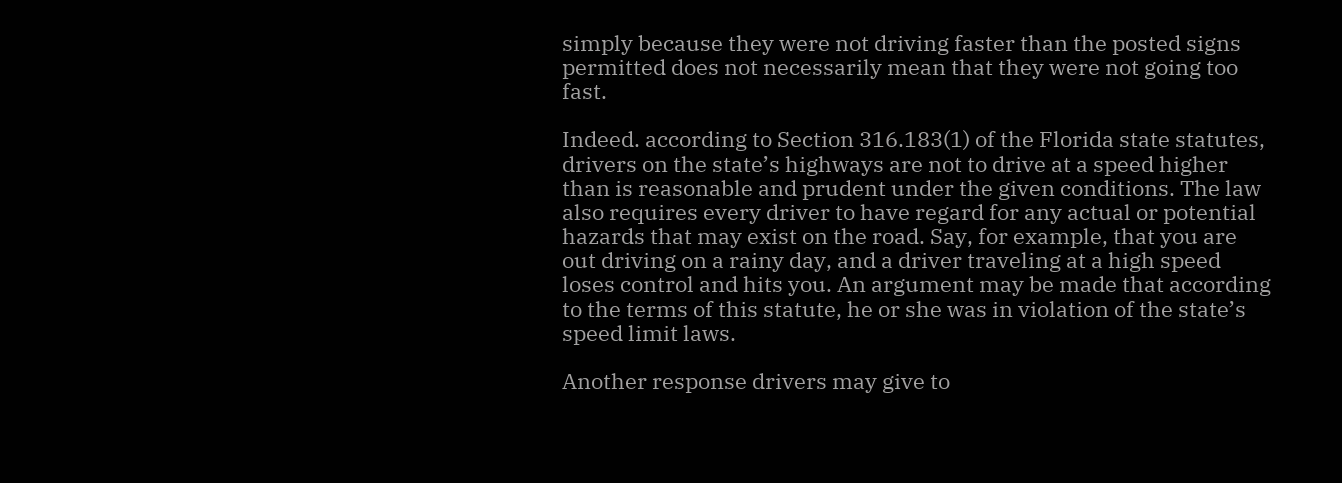simply because they were not driving faster than the posted signs permitted does not necessarily mean that they were not going too fast.

Indeed. according to Section 316.183(1) of the Florida state statutes, drivers on the state’s highways are not to drive at a speed higher than is reasonable and prudent under the given conditions. The law also requires every driver to have regard for any actual or potential hazards that may exist on the road. Say, for example, that you are out driving on a rainy day, and a driver traveling at a high speed loses control and hits you. An argument may be made that according to the terms of this statute, he or she was in violation of the state’s speed limit laws.

Another response drivers may give to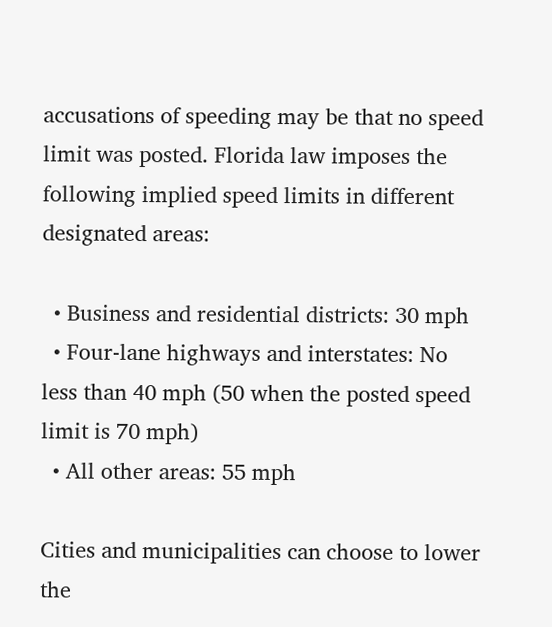accusations of speeding may be that no speed limit was posted. Florida law imposes the following implied speed limits in different designated areas:

  • Business and residential districts: 30 mph
  • Four-lane highways and interstates: No less than 40 mph (50 when the posted speed limit is 70 mph)
  • All other areas: 55 mph

Cities and municipalities can choose to lower the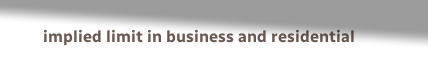implied limit in business and residential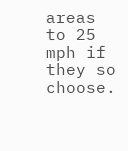areas to 25 mph if they so choose.